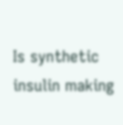Is synthetic insulin making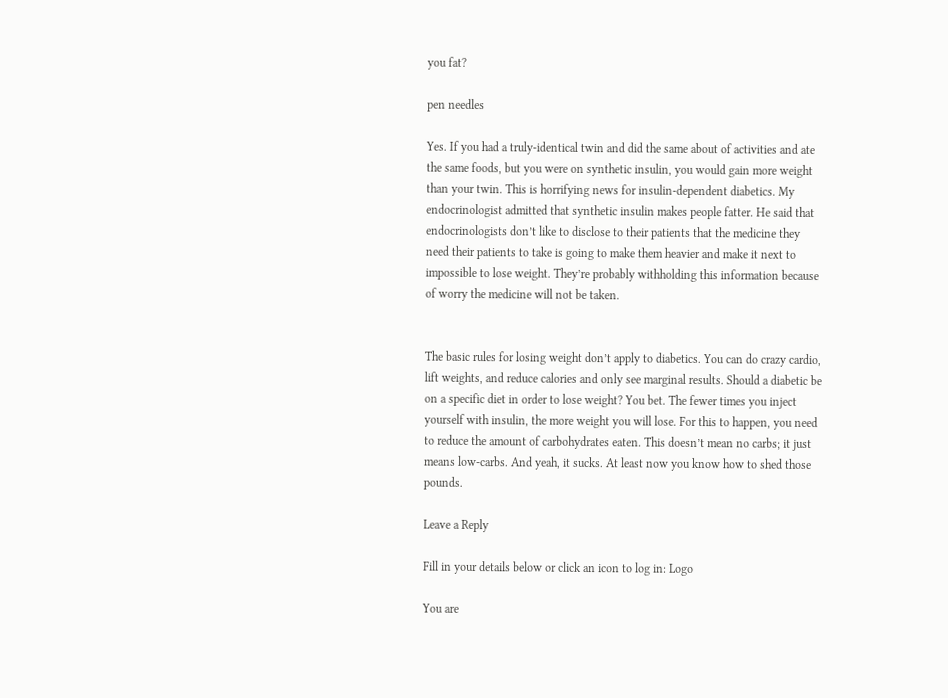you fat?

pen needles

Yes. If you had a truly-identical twin and did the same about of activities and ate the same foods, but you were on synthetic insulin, you would gain more weight than your twin. This is horrifying news for insulin-dependent diabetics. My endocrinologist admitted that synthetic insulin makes people fatter. He said that endocrinologists don’t like to disclose to their patients that the medicine they need their patients to take is going to make them heavier and make it next to impossible to lose weight. They’re probably withholding this information because of worry the medicine will not be taken.


The basic rules for losing weight don’t apply to diabetics. You can do crazy cardio, lift weights, and reduce calories and only see marginal results. Should a diabetic be on a specific diet in order to lose weight? You bet. The fewer times you inject yourself with insulin, the more weight you will lose. For this to happen, you need to reduce the amount of carbohydrates eaten. This doesn’t mean no carbs; it just means low-carbs. And yeah, it sucks. At least now you know how to shed those pounds.

Leave a Reply

Fill in your details below or click an icon to log in: Logo

You are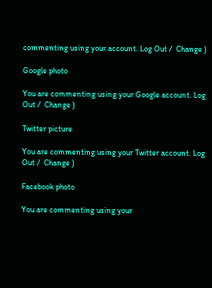commenting using your account. Log Out /  Change )

Google photo

You are commenting using your Google account. Log Out /  Change )

Twitter picture

You are commenting using your Twitter account. Log Out /  Change )

Facebook photo

You are commenting using your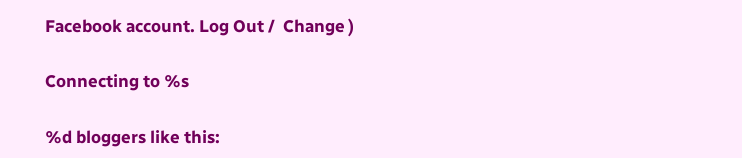Facebook account. Log Out /  Change )

Connecting to %s

%d bloggers like this: